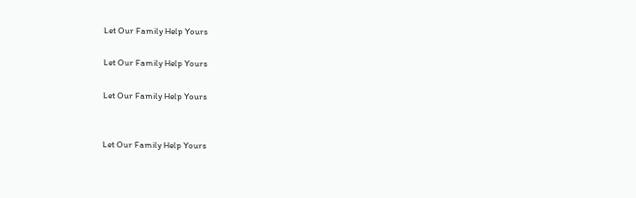Let Our Family Help Yours

Let Our Family Help Yours

Let Our Family Help Yours


Let Our Family Help Yours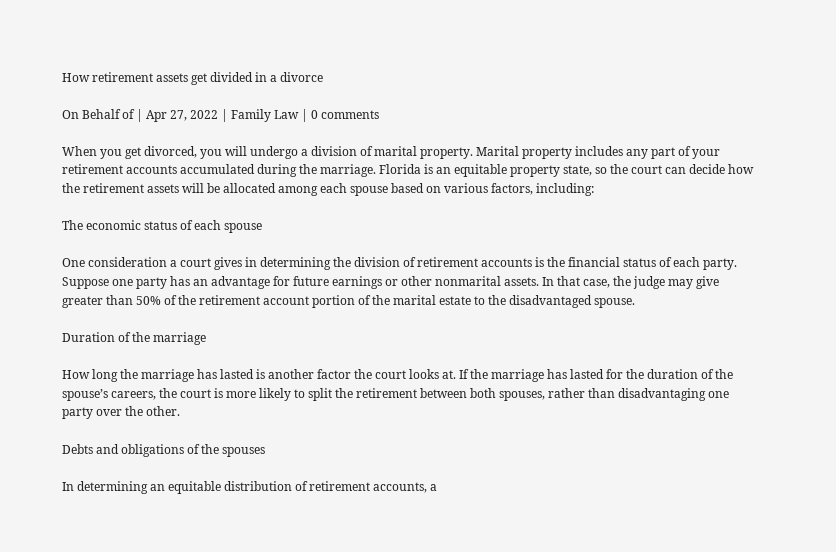How retirement assets get divided in a divorce

On Behalf of | Apr 27, 2022 | Family Law | 0 comments

When you get divorced, you will undergo a division of marital property. Marital property includes any part of your retirement accounts accumulated during the marriage. Florida is an equitable property state, so the court can decide how the retirement assets will be allocated among each spouse based on various factors, including:

The economic status of each spouse

One consideration a court gives in determining the division of retirement accounts is the financial status of each party. Suppose one party has an advantage for future earnings or other nonmarital assets. In that case, the judge may give greater than 50% of the retirement account portion of the marital estate to the disadvantaged spouse.

Duration of the marriage

How long the marriage has lasted is another factor the court looks at. If the marriage has lasted for the duration of the spouse’s careers, the court is more likely to split the retirement between both spouses, rather than disadvantaging one party over the other.

Debts and obligations of the spouses

In determining an equitable distribution of retirement accounts, a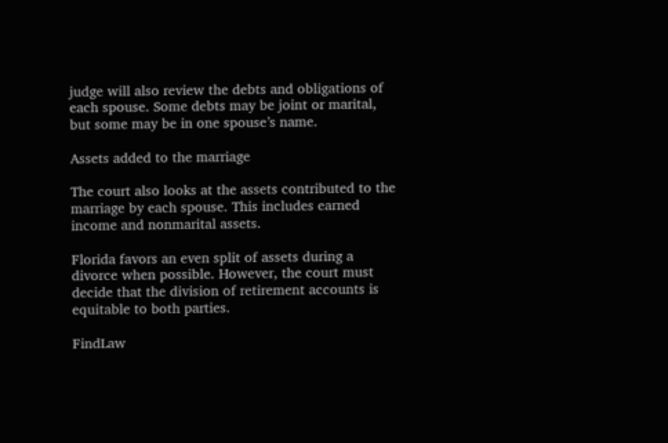judge will also review the debts and obligations of each spouse. Some debts may be joint or marital, but some may be in one spouse’s name.

Assets added to the marriage

The court also looks at the assets contributed to the marriage by each spouse. This includes earned income and nonmarital assets.

Florida favors an even split of assets during a divorce when possible. However, the court must decide that the division of retirement accounts is equitable to both parties.

FindLaw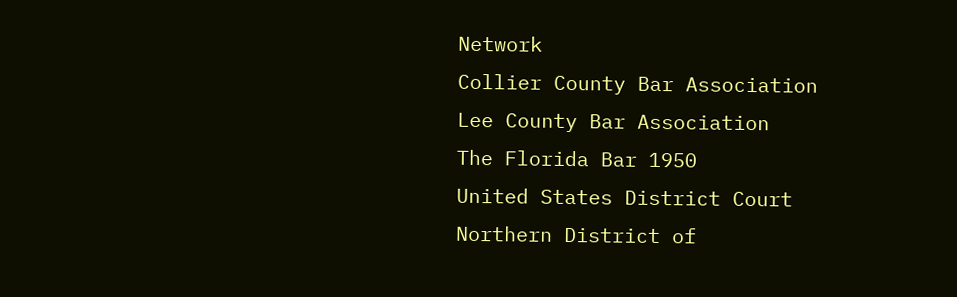Network
Collier County Bar Association
Lee County Bar Association
The Florida Bar 1950
United States District Court Northern District of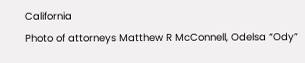California
Photo of attorneys Matthew R McConnell, Odelsa “Ody”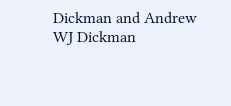Dickman and Andrew WJ Dickman